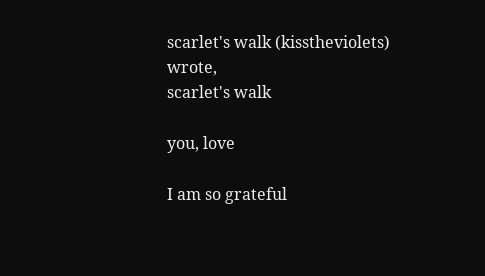scarlet's walk (kisstheviolets) wrote,
scarlet's walk

you, love

I am so grateful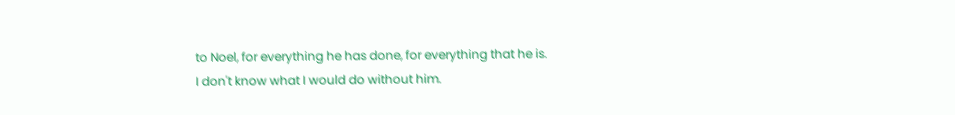to Noel, for everything he has done, for everything that he is.
I don't know what I would do without him.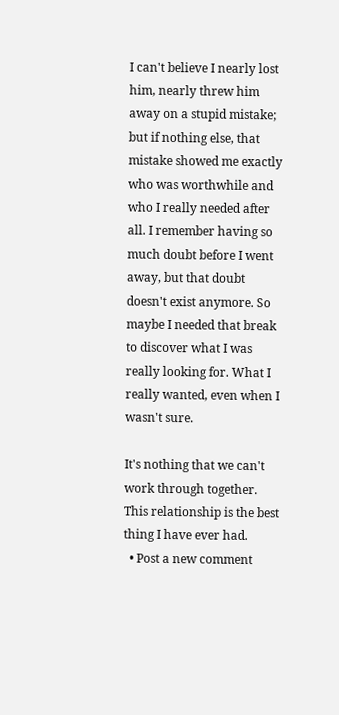I can't believe I nearly lost him, nearly threw him away on a stupid mistake; but if nothing else, that mistake showed me exactly who was worthwhile and who I really needed after all. I remember having so much doubt before I went away, but that doubt doesn't exist anymore. So maybe I needed that break to discover what I was really looking for. What I really wanted, even when I wasn't sure.

It's nothing that we can't work through together.
This relationship is the best thing I have ever had.
  • Post a new comment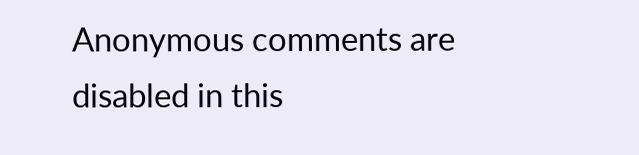Anonymous comments are disabled in this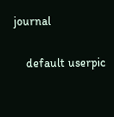journal

    default userpic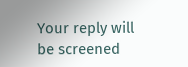Your reply will be screened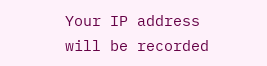Your IP address will be recorded